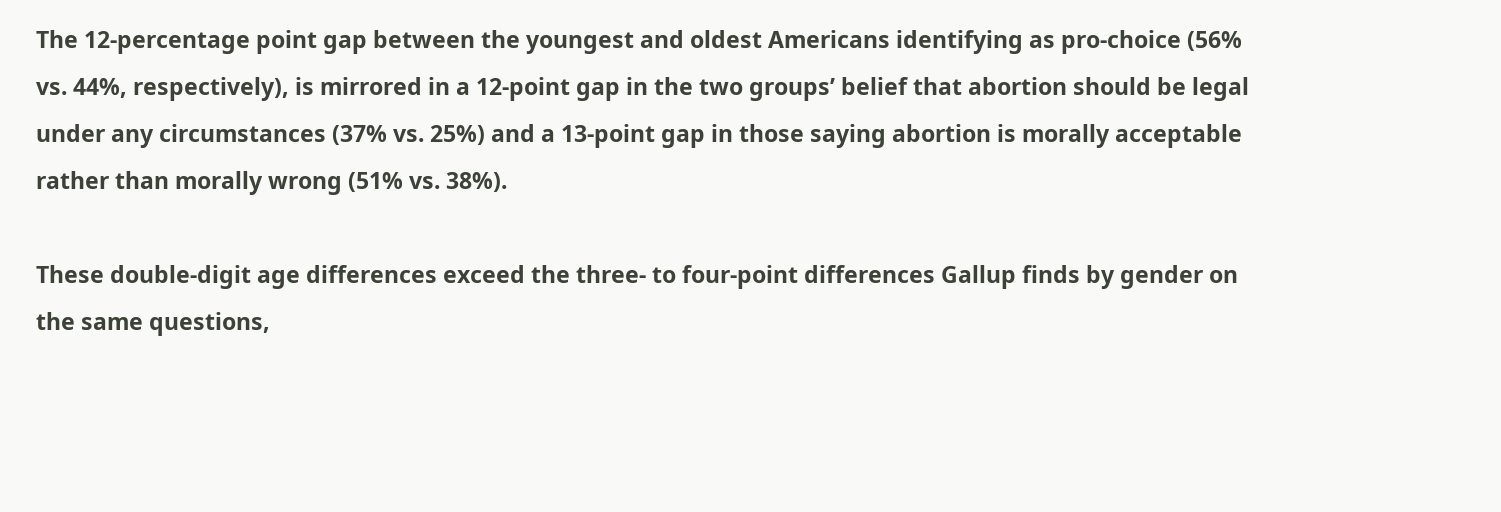The 12-percentage point gap between the youngest and oldest Americans identifying as pro-choice (56% vs. 44%, respectively), is mirrored in a 12-point gap in the two groups’ belief that abortion should be legal under any circumstances (37% vs. 25%) and a 13-point gap in those saying abortion is morally acceptable rather than morally wrong (51% vs. 38%).

These double-digit age differences exceed the three- to four-point differences Gallup finds by gender on the same questions,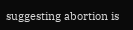suggesting abortion is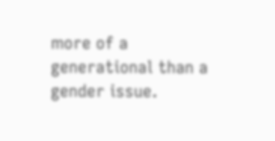more of a generational than a gender issue.